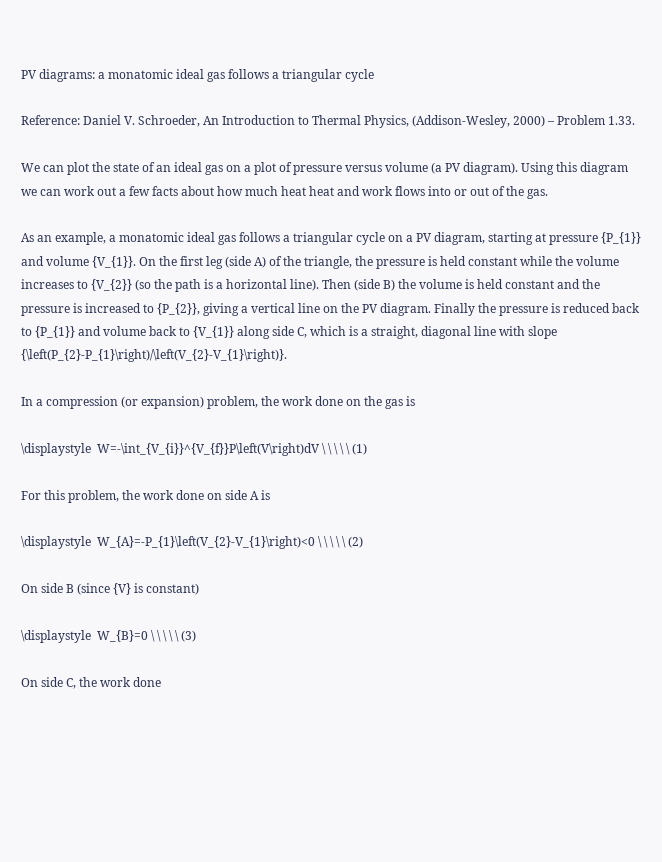PV diagrams: a monatomic ideal gas follows a triangular cycle

Reference: Daniel V. Schroeder, An Introduction to Thermal Physics, (Addison-Wesley, 2000) – Problem 1.33.

We can plot the state of an ideal gas on a plot of pressure versus volume (a PV diagram). Using this diagram we can work out a few facts about how much heat heat and work flows into or out of the gas.

As an example, a monatomic ideal gas follows a triangular cycle on a PV diagram, starting at pressure {P_{1}} and volume {V_{1}}. On the first leg (side A) of the triangle, the pressure is held constant while the volume increases to {V_{2}} (so the path is a horizontal line). Then (side B) the volume is held constant and the pressure is increased to {P_{2}}, giving a vertical line on the PV diagram. Finally the pressure is reduced back to {P_{1}} and volume back to {V_{1}} along side C, which is a straight, diagonal line with slope {\left(P_{2}-P_{1}\right)/\left(V_{2}-V_{1}\right)}.

In a compression (or expansion) problem, the work done on the gas is

\displaystyle  W=-\int_{V_{i}}^{V_{f}}P\left(V\right)dV \ \ \ \ \ (1)

For this problem, the work done on side A is

\displaystyle  W_{A}=-P_{1}\left(V_{2}-V_{1}\right)<0 \ \ \ \ \ (2)

On side B (since {V} is constant)

\displaystyle  W_{B}=0 \ \ \ \ \ (3)

On side C, the work done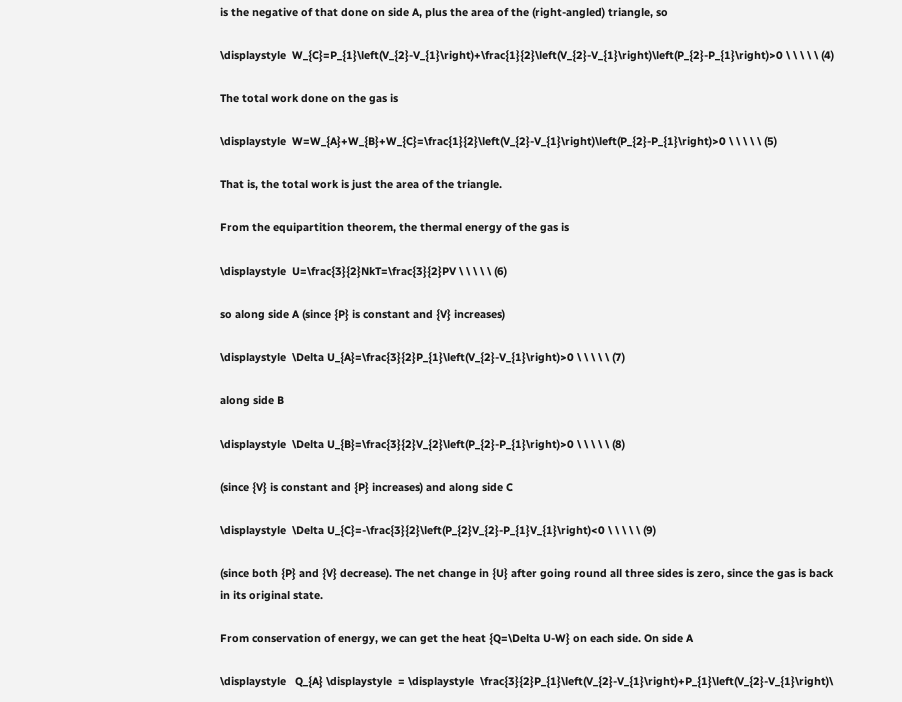is the negative of that done on side A, plus the area of the (right-angled) triangle, so

\displaystyle  W_{C}=P_{1}\left(V_{2}-V_{1}\right)+\frac{1}{2}\left(V_{2}-V_{1}\right)\left(P_{2}-P_{1}\right)>0 \ \ \ \ \ (4)

The total work done on the gas is

\displaystyle  W=W_{A}+W_{B}+W_{C}=\frac{1}{2}\left(V_{2}-V_{1}\right)\left(P_{2}-P_{1}\right)>0 \ \ \ \ \ (5)

That is, the total work is just the area of the triangle.

From the equipartition theorem, the thermal energy of the gas is

\displaystyle  U=\frac{3}{2}NkT=\frac{3}{2}PV \ \ \ \ \ (6)

so along side A (since {P} is constant and {V} increases)

\displaystyle  \Delta U_{A}=\frac{3}{2}P_{1}\left(V_{2}-V_{1}\right)>0 \ \ \ \ \ (7)

along side B

\displaystyle  \Delta U_{B}=\frac{3}{2}V_{2}\left(P_{2}-P_{1}\right)>0 \ \ \ \ \ (8)

(since {V} is constant and {P} increases) and along side C

\displaystyle  \Delta U_{C}=-\frac{3}{2}\left(P_{2}V_{2}-P_{1}V_{1}\right)<0 \ \ \ \ \ (9)

(since both {P} and {V} decrease). The net change in {U} after going round all three sides is zero, since the gas is back in its original state.

From conservation of energy, we can get the heat {Q=\Delta U-W} on each side. On side A

\displaystyle   Q_{A} \displaystyle  = \displaystyle  \frac{3}{2}P_{1}\left(V_{2}-V_{1}\right)+P_{1}\left(V_{2}-V_{1}\right)\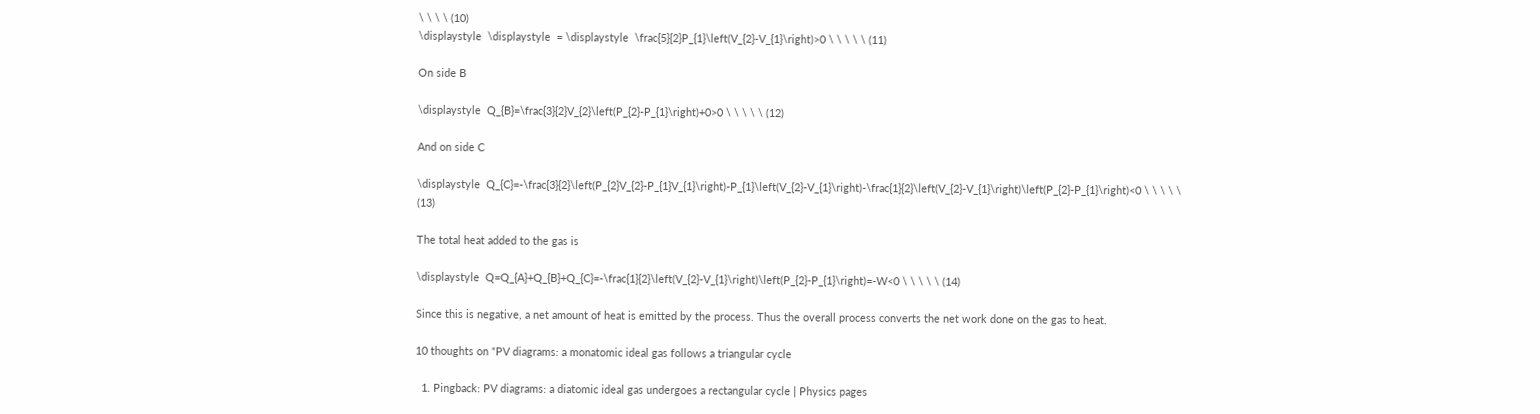\ \ \ \ (10)
\displaystyle  \displaystyle  = \displaystyle  \frac{5}{2}P_{1}\left(V_{2}-V_{1}\right)>0 \ \ \ \ \ (11)

On side B

\displaystyle  Q_{B}=\frac{3}{2}V_{2}\left(P_{2}-P_{1}\right)+0>0 \ \ \ \ \ (12)

And on side C

\displaystyle  Q_{C}=-\frac{3}{2}\left(P_{2}V_{2}-P_{1}V_{1}\right)-P_{1}\left(V_{2}-V_{1}\right)-\frac{1}{2}\left(V_{2}-V_{1}\right)\left(P_{2}-P_{1}\right)<0 \ \ \ \ \ (13)

The total heat added to the gas is

\displaystyle  Q=Q_{A}+Q_{B}+Q_{C}=-\frac{1}{2}\left(V_{2}-V_{1}\right)\left(P_{2}-P_{1}\right)=-W<0 \ \ \ \ \ (14)

Since this is negative, a net amount of heat is emitted by the process. Thus the overall process converts the net work done on the gas to heat.

10 thoughts on “PV diagrams: a monatomic ideal gas follows a triangular cycle

  1. Pingback: PV diagrams: a diatomic ideal gas undergoes a rectangular cycle | Physics pages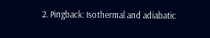2. Pingback: Isothermal and adiabatic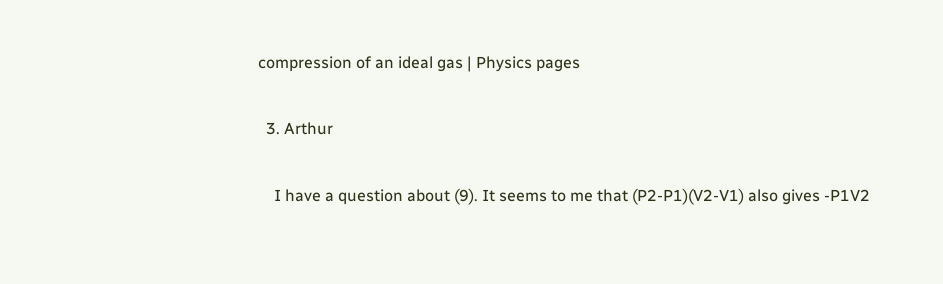compression of an ideal gas | Physics pages

  3. Arthur

    I have a question about (9). It seems to me that (P2-P1)(V2-V1) also gives -P1V2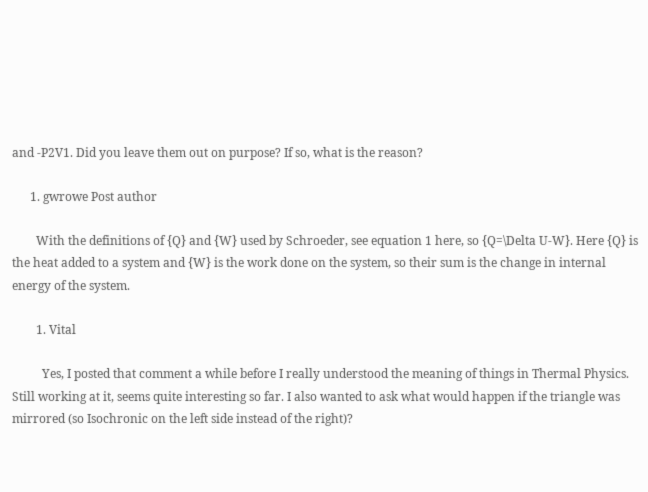and -P2V1. Did you leave them out on purpose? If so, what is the reason?

      1. gwrowe Post author

        With the definitions of {Q} and {W} used by Schroeder, see equation 1 here, so {Q=\Delta U-W}. Here {Q} is the heat added to a system and {W} is the work done on the system, so their sum is the change in internal energy of the system.

        1. Vital

          Yes, I posted that comment a while before I really understood the meaning of things in Thermal Physics. Still working at it, seems quite interesting so far. I also wanted to ask what would happen if the triangle was mirrored (so Isochronic on the left side instead of the right)?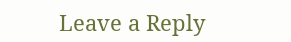Leave a Reply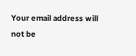Your email address will not be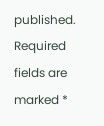published. Required fields are marked *